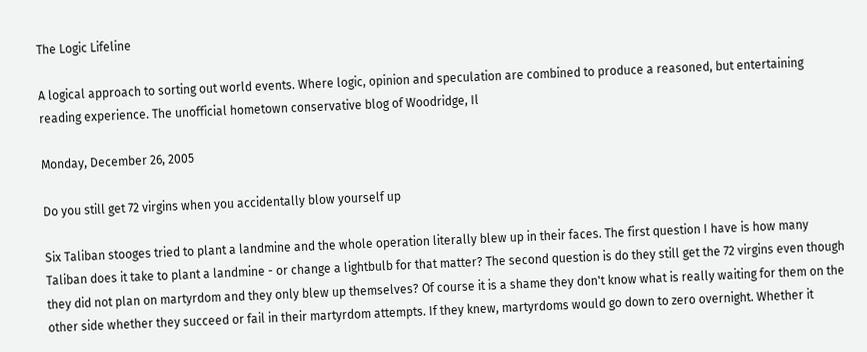The Logic Lifeline

A logical approach to sorting out world events. Where logic, opinion and speculation are combined to produce a reasoned, but entertaining reading experience. The unofficial hometown conservative blog of Woodridge, Il

Monday, December 26, 2005

Do you still get 72 virgins when you accidentally blow yourself up

Six Taliban stooges tried to plant a landmine and the whole operation literally blew up in their faces. The first question I have is how many Taliban does it take to plant a landmine - or change a lightbulb for that matter? The second question is do they still get the 72 virgins even though they did not plan on martyrdom and they only blew up themselves? Of course it is a shame they don't know what is really waiting for them on the other side whether they succeed or fail in their martyrdom attempts. If they knew, martyrdoms would go down to zero overnight. Whether it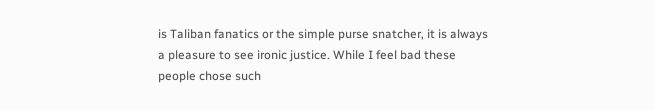is Taliban fanatics or the simple purse snatcher, it is always a pleasure to see ironic justice. While I feel bad these people chose such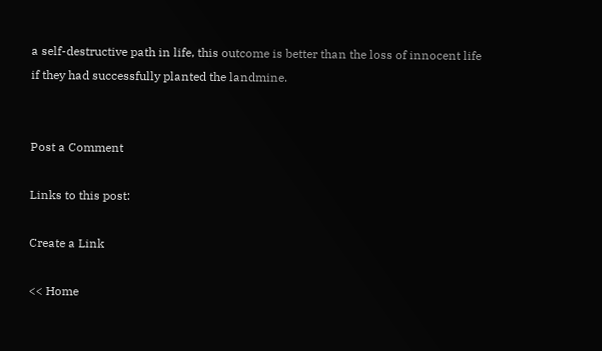a self-destructive path in life, this outcome is better than the loss of innocent life if they had successfully planted the landmine.


Post a Comment

Links to this post:

Create a Link

<< Home